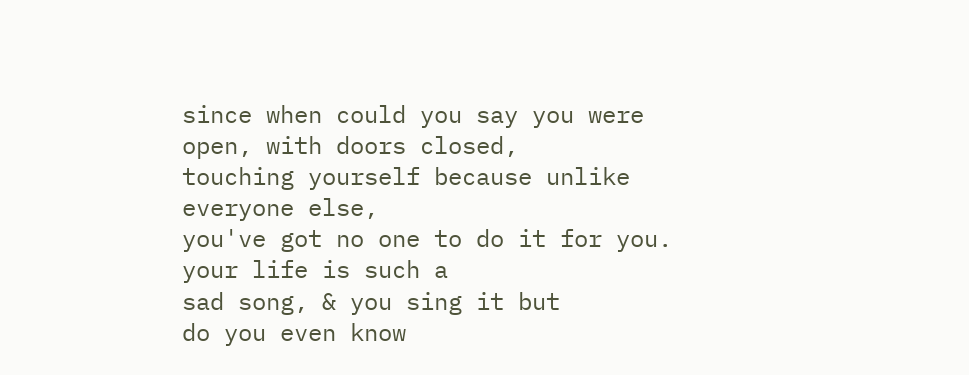since when could you say you were
open, with doors closed,
touching yourself because unlike
everyone else,
you've got no one to do it for you.
your life is such a
sad song, & you sing it but
do you even know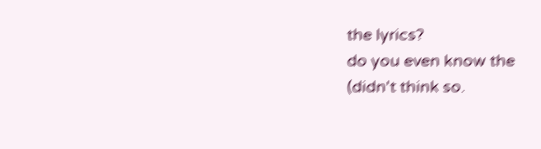the lyrics?
do you even know the
(didn't think so.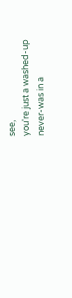see,
you're just a washed-up
never-was in a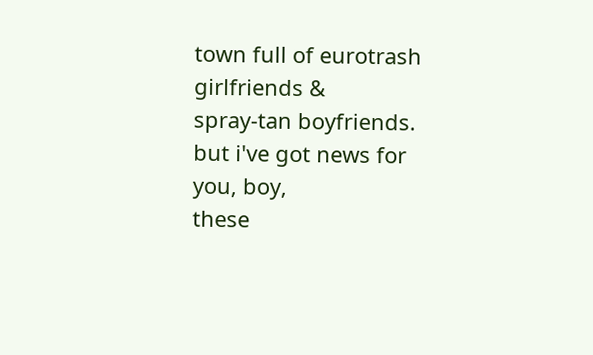town full of eurotrash girlfriends &
spray-tan boyfriends.
but i've got news for you, boy,
these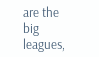are the big leagues,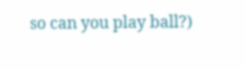so can you play ball?)